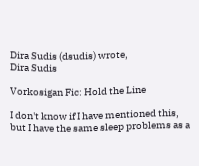Dira Sudis (dsudis) wrote,
Dira Sudis

Vorkosigan Fic: Hold the Line

I don't know if I have mentioned this, but I have the same sleep problems as a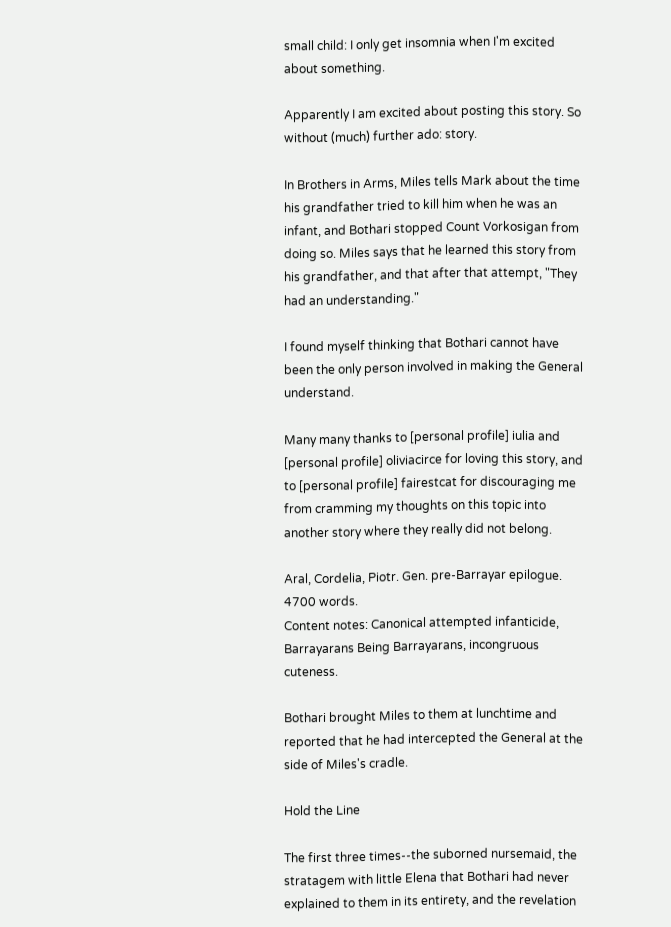small child: I only get insomnia when I'm excited about something.

Apparently I am excited about posting this story. So without (much) further ado: story.

In Brothers in Arms, Miles tells Mark about the time his grandfather tried to kill him when he was an infant, and Bothari stopped Count Vorkosigan from doing so. Miles says that he learned this story from his grandfather, and that after that attempt, "They had an understanding."

I found myself thinking that Bothari cannot have been the only person involved in making the General understand.

Many many thanks to [personal profile] iulia and [personal profile] oliviacirce for loving this story, and to [personal profile] fairestcat for discouraging me from cramming my thoughts on this topic into another story where they really did not belong.

Aral, Cordelia, Piotr. Gen. pre-Barrayar epilogue. 4700 words.
Content notes: Canonical attempted infanticide, Barrayarans Being Barrayarans, incongruous cuteness.

Bothari brought Miles to them at lunchtime and reported that he had intercepted the General at the side of Miles's cradle.

Hold the Line

The first three times--the suborned nursemaid, the stratagem with little Elena that Bothari had never explained to them in its entirety, and the revelation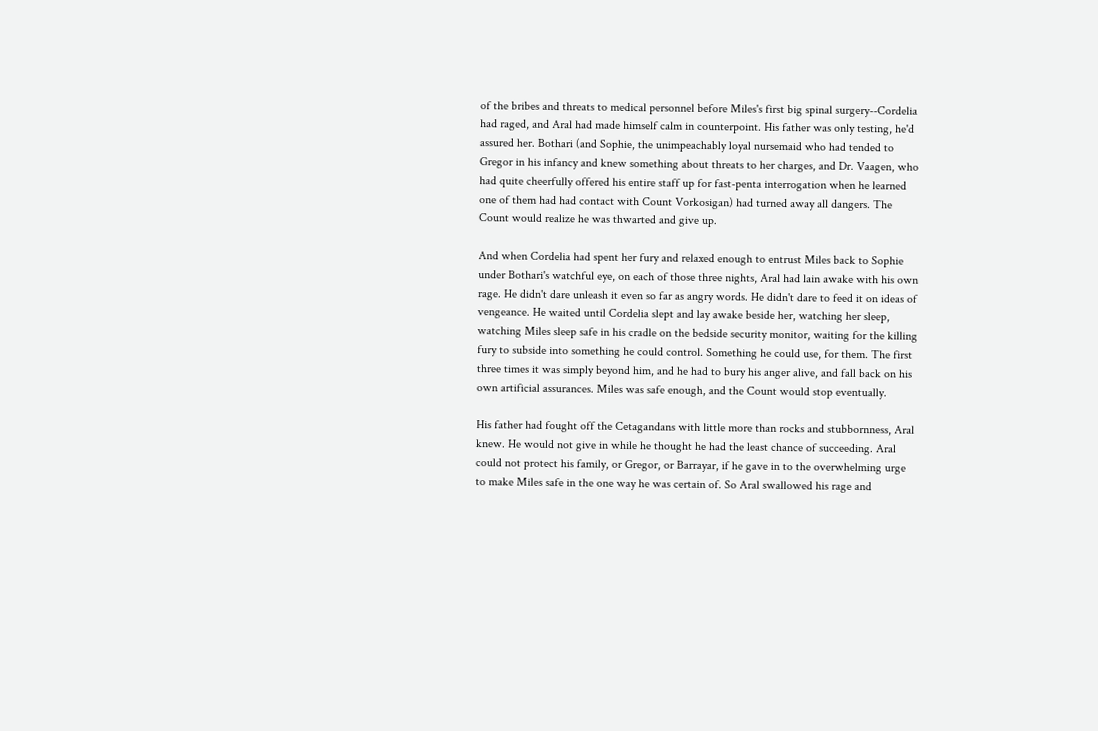of the bribes and threats to medical personnel before Miles's first big spinal surgery--Cordelia had raged, and Aral had made himself calm in counterpoint. His father was only testing, he'd assured her. Bothari (and Sophie, the unimpeachably loyal nursemaid who had tended to Gregor in his infancy and knew something about threats to her charges, and Dr. Vaagen, who had quite cheerfully offered his entire staff up for fast-penta interrogation when he learned one of them had had contact with Count Vorkosigan) had turned away all dangers. The Count would realize he was thwarted and give up.

And when Cordelia had spent her fury and relaxed enough to entrust Miles back to Sophie under Bothari's watchful eye, on each of those three nights, Aral had lain awake with his own rage. He didn't dare unleash it even so far as angry words. He didn't dare to feed it on ideas of vengeance. He waited until Cordelia slept and lay awake beside her, watching her sleep, watching Miles sleep safe in his cradle on the bedside security monitor, waiting for the killing fury to subside into something he could control. Something he could use, for them. The first three times it was simply beyond him, and he had to bury his anger alive, and fall back on his own artificial assurances. Miles was safe enough, and the Count would stop eventually.

His father had fought off the Cetagandans with little more than rocks and stubbornness, Aral knew. He would not give in while he thought he had the least chance of succeeding. Aral could not protect his family, or Gregor, or Barrayar, if he gave in to the overwhelming urge to make Miles safe in the one way he was certain of. So Aral swallowed his rage and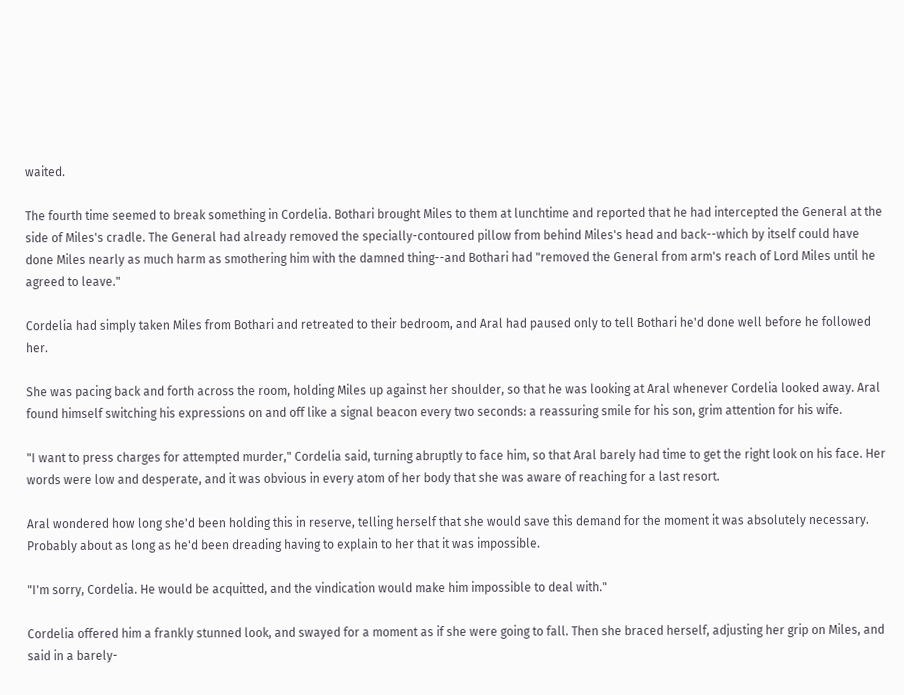waited.

The fourth time seemed to break something in Cordelia. Bothari brought Miles to them at lunchtime and reported that he had intercepted the General at the side of Miles's cradle. The General had already removed the specially-contoured pillow from behind Miles's head and back--which by itself could have done Miles nearly as much harm as smothering him with the damned thing--and Bothari had "removed the General from arm's reach of Lord Miles until he agreed to leave."

Cordelia had simply taken Miles from Bothari and retreated to their bedroom, and Aral had paused only to tell Bothari he'd done well before he followed her.

She was pacing back and forth across the room, holding Miles up against her shoulder, so that he was looking at Aral whenever Cordelia looked away. Aral found himself switching his expressions on and off like a signal beacon every two seconds: a reassuring smile for his son, grim attention for his wife.

"I want to press charges for attempted murder," Cordelia said, turning abruptly to face him, so that Aral barely had time to get the right look on his face. Her words were low and desperate, and it was obvious in every atom of her body that she was aware of reaching for a last resort.

Aral wondered how long she'd been holding this in reserve, telling herself that she would save this demand for the moment it was absolutely necessary. Probably about as long as he'd been dreading having to explain to her that it was impossible.

"I'm sorry, Cordelia. He would be acquitted, and the vindication would make him impossible to deal with."

Cordelia offered him a frankly stunned look, and swayed for a moment as if she were going to fall. Then she braced herself, adjusting her grip on Miles, and said in a barely-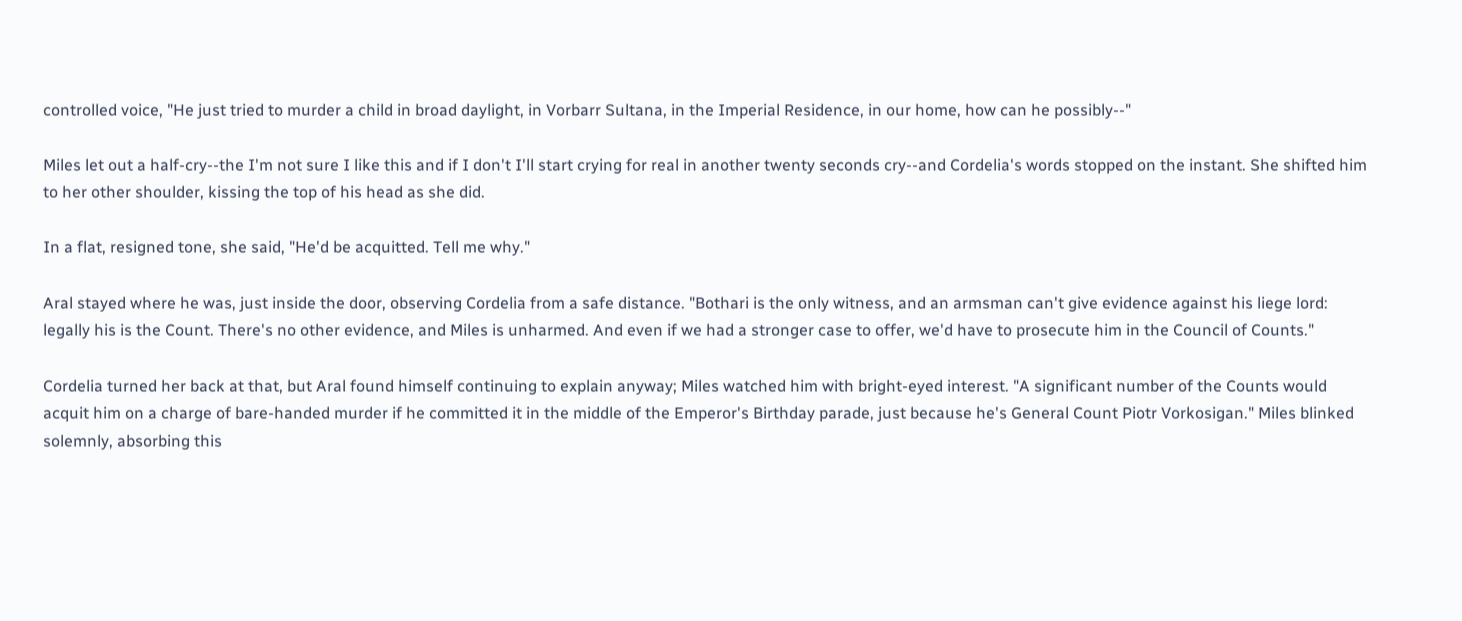controlled voice, "He just tried to murder a child in broad daylight, in Vorbarr Sultana, in the Imperial Residence, in our home, how can he possibly--"

Miles let out a half-cry--the I'm not sure I like this and if I don't I'll start crying for real in another twenty seconds cry--and Cordelia's words stopped on the instant. She shifted him to her other shoulder, kissing the top of his head as she did.

In a flat, resigned tone, she said, "He'd be acquitted. Tell me why."

Aral stayed where he was, just inside the door, observing Cordelia from a safe distance. "Bothari is the only witness, and an armsman can't give evidence against his liege lord: legally his is the Count. There's no other evidence, and Miles is unharmed. And even if we had a stronger case to offer, we'd have to prosecute him in the Council of Counts."

Cordelia turned her back at that, but Aral found himself continuing to explain anyway; Miles watched him with bright-eyed interest. "A significant number of the Counts would acquit him on a charge of bare-handed murder if he committed it in the middle of the Emperor's Birthday parade, just because he's General Count Piotr Vorkosigan." Miles blinked solemnly, absorbing this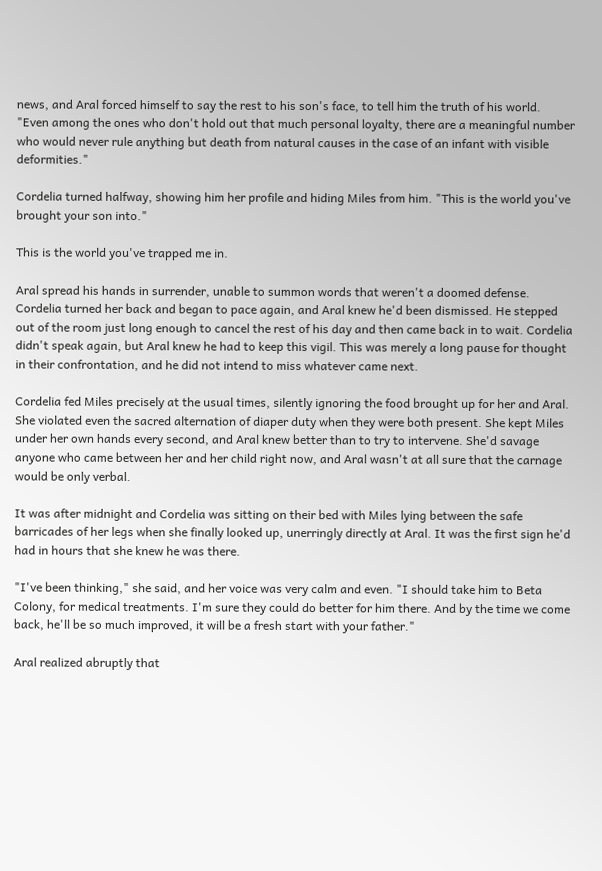news, and Aral forced himself to say the rest to his son's face, to tell him the truth of his world. "Even among the ones who don't hold out that much personal loyalty, there are a meaningful number who would never rule anything but death from natural causes in the case of an infant with visible deformities."

Cordelia turned halfway, showing him her profile and hiding Miles from him. "This is the world you've brought your son into."

This is the world you've trapped me in.

Aral spread his hands in surrender, unable to summon words that weren't a doomed defense. Cordelia turned her back and began to pace again, and Aral knew he'd been dismissed. He stepped out of the room just long enough to cancel the rest of his day and then came back in to wait. Cordelia didn't speak again, but Aral knew he had to keep this vigil. This was merely a long pause for thought in their confrontation, and he did not intend to miss whatever came next.

Cordelia fed Miles precisely at the usual times, silently ignoring the food brought up for her and Aral. She violated even the sacred alternation of diaper duty when they were both present. She kept Miles under her own hands every second, and Aral knew better than to try to intervene. She'd savage anyone who came between her and her child right now, and Aral wasn't at all sure that the carnage would be only verbal.

It was after midnight and Cordelia was sitting on their bed with Miles lying between the safe barricades of her legs when she finally looked up, unerringly directly at Aral. It was the first sign he'd had in hours that she knew he was there.

"I've been thinking," she said, and her voice was very calm and even. "I should take him to Beta Colony, for medical treatments. I'm sure they could do better for him there. And by the time we come back, he'll be so much improved, it will be a fresh start with your father."

Aral realized abruptly that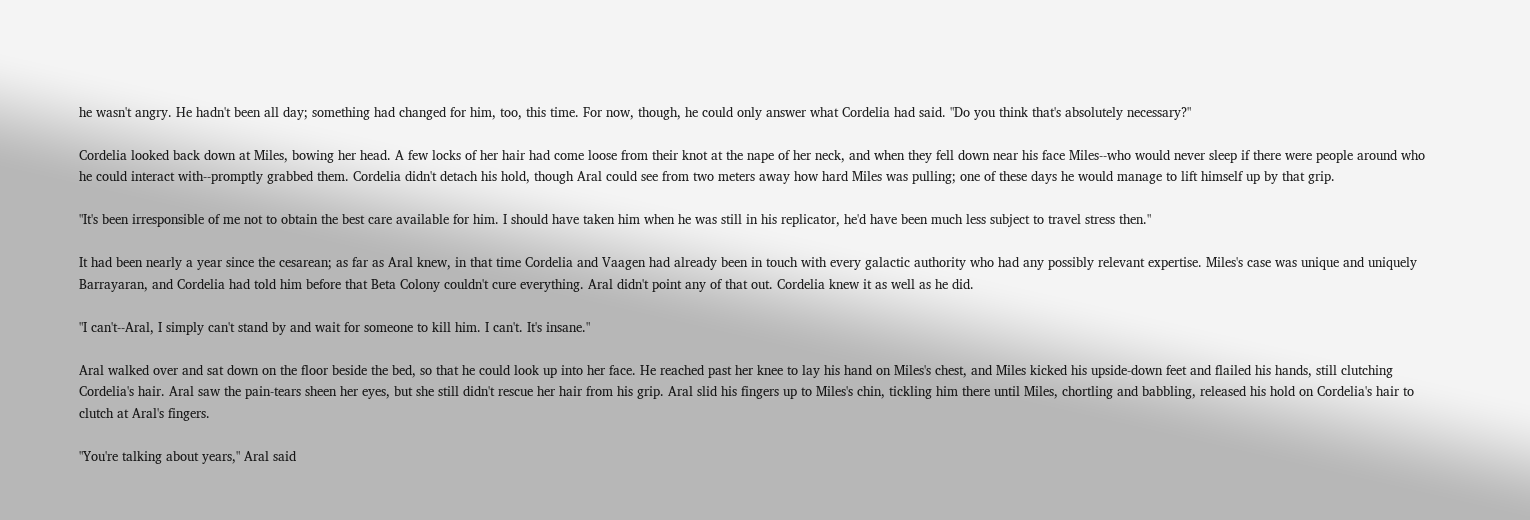he wasn't angry. He hadn't been all day; something had changed for him, too, this time. For now, though, he could only answer what Cordelia had said. "Do you think that's absolutely necessary?"

Cordelia looked back down at Miles, bowing her head. A few locks of her hair had come loose from their knot at the nape of her neck, and when they fell down near his face Miles--who would never sleep if there were people around who he could interact with--promptly grabbed them. Cordelia didn't detach his hold, though Aral could see from two meters away how hard Miles was pulling; one of these days he would manage to lift himself up by that grip.

"It's been irresponsible of me not to obtain the best care available for him. I should have taken him when he was still in his replicator, he'd have been much less subject to travel stress then."

It had been nearly a year since the cesarean; as far as Aral knew, in that time Cordelia and Vaagen had already been in touch with every galactic authority who had any possibly relevant expertise. Miles's case was unique and uniquely Barrayaran, and Cordelia had told him before that Beta Colony couldn't cure everything. Aral didn't point any of that out. Cordelia knew it as well as he did.

"I can't--Aral, I simply can't stand by and wait for someone to kill him. I can't. It's insane."

Aral walked over and sat down on the floor beside the bed, so that he could look up into her face. He reached past her knee to lay his hand on Miles's chest, and Miles kicked his upside-down feet and flailed his hands, still clutching Cordelia's hair. Aral saw the pain-tears sheen her eyes, but she still didn't rescue her hair from his grip. Aral slid his fingers up to Miles's chin, tickling him there until Miles, chortling and babbling, released his hold on Cordelia's hair to clutch at Aral's fingers.

"You're talking about years," Aral said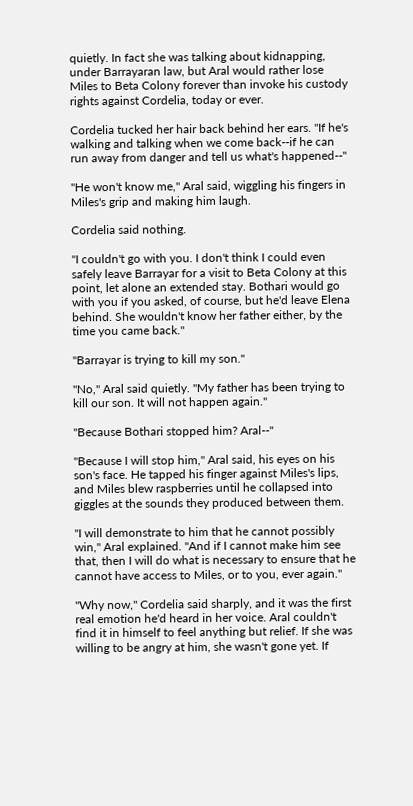quietly. In fact she was talking about kidnapping, under Barrayaran law, but Aral would rather lose Miles to Beta Colony forever than invoke his custody rights against Cordelia, today or ever.

Cordelia tucked her hair back behind her ears. "If he's walking and talking when we come back--if he can run away from danger and tell us what's happened--"

"He won't know me," Aral said, wiggling his fingers in Miles's grip and making him laugh.

Cordelia said nothing.

"I couldn't go with you. I don't think I could even safely leave Barrayar for a visit to Beta Colony at this point, let alone an extended stay. Bothari would go with you if you asked, of course, but he'd leave Elena behind. She wouldn't know her father either, by the time you came back."

"Barrayar is trying to kill my son."

"No," Aral said quietly. "My father has been trying to kill our son. It will not happen again."

"Because Bothari stopped him? Aral--"

"Because I will stop him," Aral said, his eyes on his son's face. He tapped his finger against Miles's lips, and Miles blew raspberries until he collapsed into giggles at the sounds they produced between them.

"I will demonstrate to him that he cannot possibly win," Aral explained. "And if I cannot make him see that, then I will do what is necessary to ensure that he cannot have access to Miles, or to you, ever again."

"Why now," Cordelia said sharply, and it was the first real emotion he'd heard in her voice. Aral couldn't find it in himself to feel anything but relief. If she was willing to be angry at him, she wasn't gone yet. If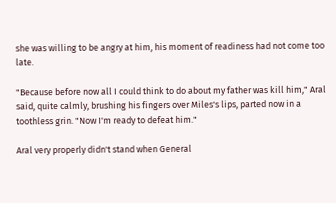she was willing to be angry at him, his moment of readiness had not come too late.

"Because before now all I could think to do about my father was kill him," Aral said, quite calmly, brushing his fingers over Miles's lips, parted now in a toothless grin. "Now I'm ready to defeat him."

Aral very properly didn't stand when General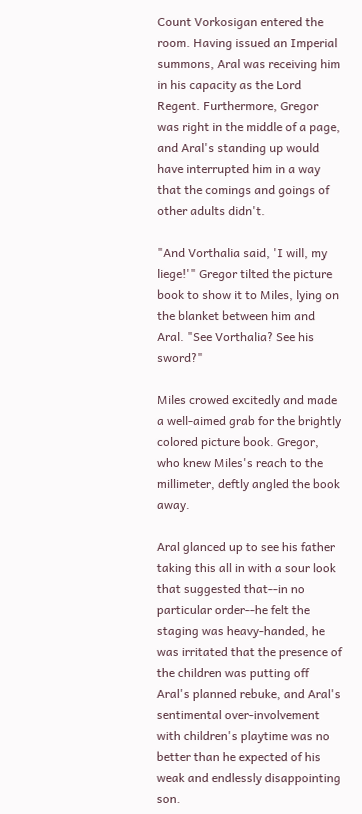Count Vorkosigan entered the room. Having issued an Imperial summons, Aral was receiving him in his capacity as the Lord Regent. Furthermore, Gregor was right in the middle of a page, and Aral's standing up would have interrupted him in a way that the comings and goings of other adults didn't.

"And Vorthalia said, 'I will, my liege!'" Gregor tilted the picture book to show it to Miles, lying on the blanket between him and Aral. "See Vorthalia? See his sword?"

Miles crowed excitedly and made a well-aimed grab for the brightly colored picture book. Gregor, who knew Miles's reach to the millimeter, deftly angled the book away.

Aral glanced up to see his father taking this all in with a sour look that suggested that--in no particular order--he felt the staging was heavy-handed, he was irritated that the presence of the children was putting off Aral's planned rebuke, and Aral's sentimental over-involvement with children's playtime was no better than he expected of his weak and endlessly disappointing son.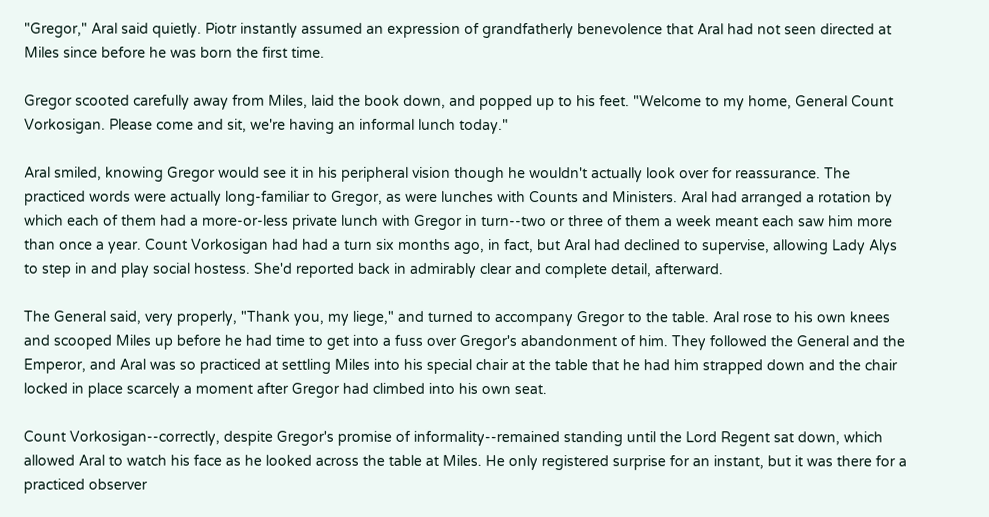"Gregor," Aral said quietly. Piotr instantly assumed an expression of grandfatherly benevolence that Aral had not seen directed at Miles since before he was born the first time.

Gregor scooted carefully away from Miles, laid the book down, and popped up to his feet. "Welcome to my home, General Count Vorkosigan. Please come and sit, we're having an informal lunch today."

Aral smiled, knowing Gregor would see it in his peripheral vision though he wouldn't actually look over for reassurance. The practiced words were actually long-familiar to Gregor, as were lunches with Counts and Ministers. Aral had arranged a rotation by which each of them had a more-or-less private lunch with Gregor in turn--two or three of them a week meant each saw him more than once a year. Count Vorkosigan had had a turn six months ago, in fact, but Aral had declined to supervise, allowing Lady Alys to step in and play social hostess. She'd reported back in admirably clear and complete detail, afterward.

The General said, very properly, "Thank you, my liege," and turned to accompany Gregor to the table. Aral rose to his own knees and scooped Miles up before he had time to get into a fuss over Gregor's abandonment of him. They followed the General and the Emperor, and Aral was so practiced at settling Miles into his special chair at the table that he had him strapped down and the chair locked in place scarcely a moment after Gregor had climbed into his own seat.

Count Vorkosigan--correctly, despite Gregor's promise of informality--remained standing until the Lord Regent sat down, which allowed Aral to watch his face as he looked across the table at Miles. He only registered surprise for an instant, but it was there for a practiced observer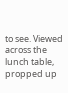to see. Viewed across the lunch table, propped up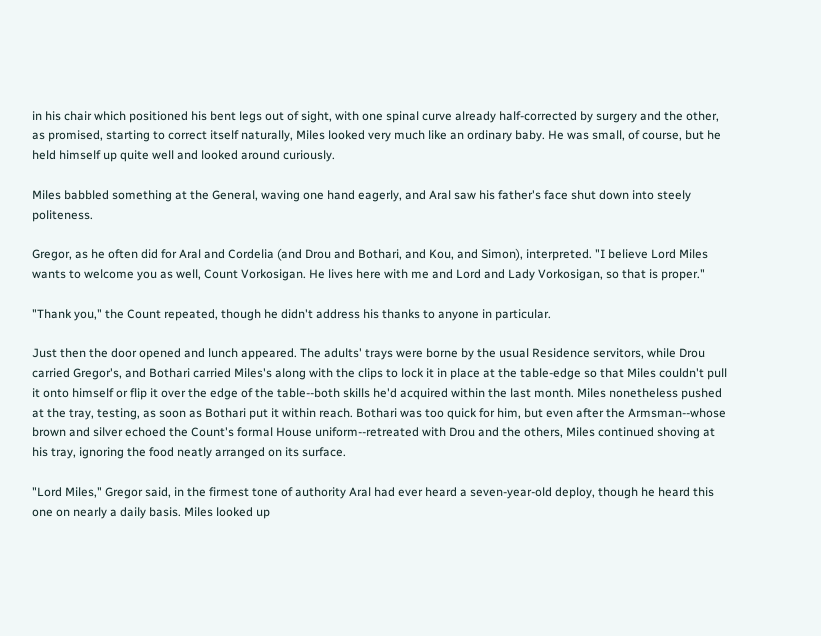in his chair which positioned his bent legs out of sight, with one spinal curve already half-corrected by surgery and the other, as promised, starting to correct itself naturally, Miles looked very much like an ordinary baby. He was small, of course, but he held himself up quite well and looked around curiously.

Miles babbled something at the General, waving one hand eagerly, and Aral saw his father's face shut down into steely politeness.

Gregor, as he often did for Aral and Cordelia (and Drou and Bothari, and Kou, and Simon), interpreted. "I believe Lord Miles wants to welcome you as well, Count Vorkosigan. He lives here with me and Lord and Lady Vorkosigan, so that is proper."

"Thank you," the Count repeated, though he didn't address his thanks to anyone in particular.

Just then the door opened and lunch appeared. The adults' trays were borne by the usual Residence servitors, while Drou carried Gregor's, and Bothari carried Miles's along with the clips to lock it in place at the table-edge so that Miles couldn't pull it onto himself or flip it over the edge of the table--both skills he'd acquired within the last month. Miles nonetheless pushed at the tray, testing, as soon as Bothari put it within reach. Bothari was too quick for him, but even after the Armsman--whose brown and silver echoed the Count's formal House uniform--retreated with Drou and the others, Miles continued shoving at his tray, ignoring the food neatly arranged on its surface.

"Lord Miles," Gregor said, in the firmest tone of authority Aral had ever heard a seven-year-old deploy, though he heard this one on nearly a daily basis. Miles looked up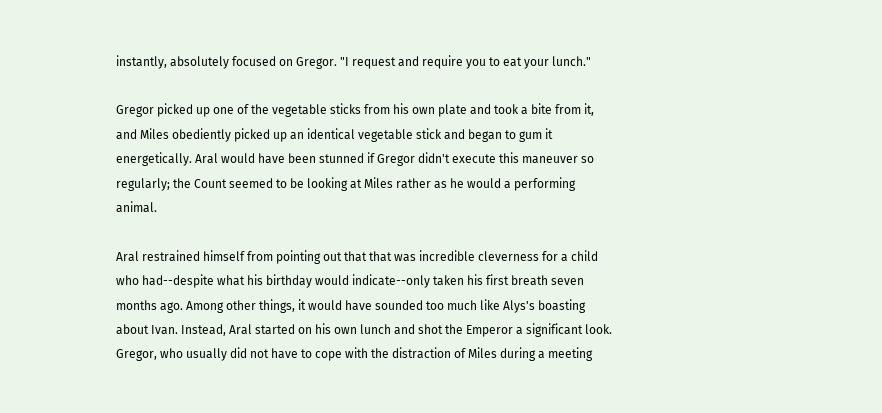instantly, absolutely focused on Gregor. "I request and require you to eat your lunch."

Gregor picked up one of the vegetable sticks from his own plate and took a bite from it, and Miles obediently picked up an identical vegetable stick and began to gum it energetically. Aral would have been stunned if Gregor didn't execute this maneuver so regularly; the Count seemed to be looking at Miles rather as he would a performing animal.

Aral restrained himself from pointing out that that was incredible cleverness for a child who had--despite what his birthday would indicate--only taken his first breath seven months ago. Among other things, it would have sounded too much like Alys's boasting about Ivan. Instead, Aral started on his own lunch and shot the Emperor a significant look. Gregor, who usually did not have to cope with the distraction of Miles during a meeting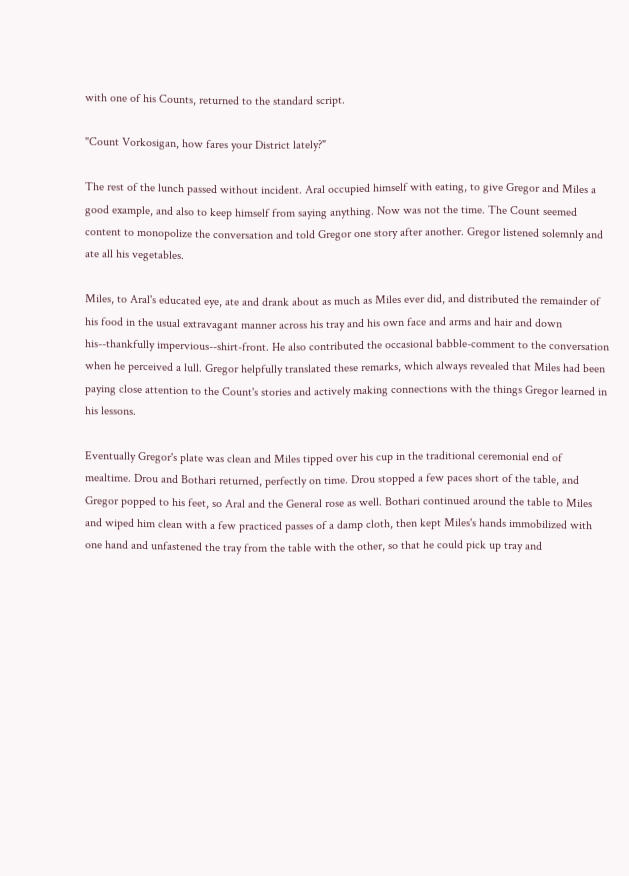with one of his Counts, returned to the standard script.

"Count Vorkosigan, how fares your District lately?"

The rest of the lunch passed without incident. Aral occupied himself with eating, to give Gregor and Miles a good example, and also to keep himself from saying anything. Now was not the time. The Count seemed content to monopolize the conversation and told Gregor one story after another. Gregor listened solemnly and ate all his vegetables.

Miles, to Aral's educated eye, ate and drank about as much as Miles ever did, and distributed the remainder of his food in the usual extravagant manner across his tray and his own face and arms and hair and down his--thankfully impervious--shirt-front. He also contributed the occasional babble-comment to the conversation when he perceived a lull. Gregor helpfully translated these remarks, which always revealed that Miles had been paying close attention to the Count's stories and actively making connections with the things Gregor learned in his lessons.

Eventually Gregor's plate was clean and Miles tipped over his cup in the traditional ceremonial end of mealtime. Drou and Bothari returned, perfectly on time. Drou stopped a few paces short of the table, and Gregor popped to his feet, so Aral and the General rose as well. Bothari continued around the table to Miles and wiped him clean with a few practiced passes of a damp cloth, then kept Miles's hands immobilized with one hand and unfastened the tray from the table with the other, so that he could pick up tray and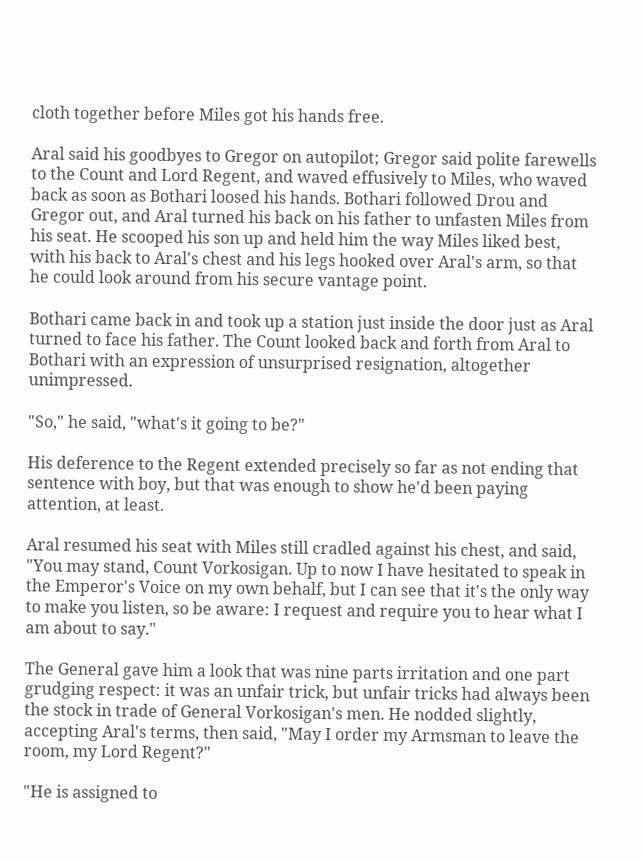cloth together before Miles got his hands free.

Aral said his goodbyes to Gregor on autopilot; Gregor said polite farewells to the Count and Lord Regent, and waved effusively to Miles, who waved back as soon as Bothari loosed his hands. Bothari followed Drou and Gregor out, and Aral turned his back on his father to unfasten Miles from his seat. He scooped his son up and held him the way Miles liked best, with his back to Aral's chest and his legs hooked over Aral's arm, so that he could look around from his secure vantage point.

Bothari came back in and took up a station just inside the door just as Aral turned to face his father. The Count looked back and forth from Aral to Bothari with an expression of unsurprised resignation, altogether unimpressed.

"So," he said, "what's it going to be?"

His deference to the Regent extended precisely so far as not ending that sentence with boy, but that was enough to show he'd been paying attention, at least.

Aral resumed his seat with Miles still cradled against his chest, and said, "You may stand, Count Vorkosigan. Up to now I have hesitated to speak in the Emperor's Voice on my own behalf, but I can see that it's the only way to make you listen, so be aware: I request and require you to hear what I am about to say."

The General gave him a look that was nine parts irritation and one part grudging respect: it was an unfair trick, but unfair tricks had always been the stock in trade of General Vorkosigan's men. He nodded slightly, accepting Aral's terms, then said, "May I order my Armsman to leave the room, my Lord Regent?"

"He is assigned to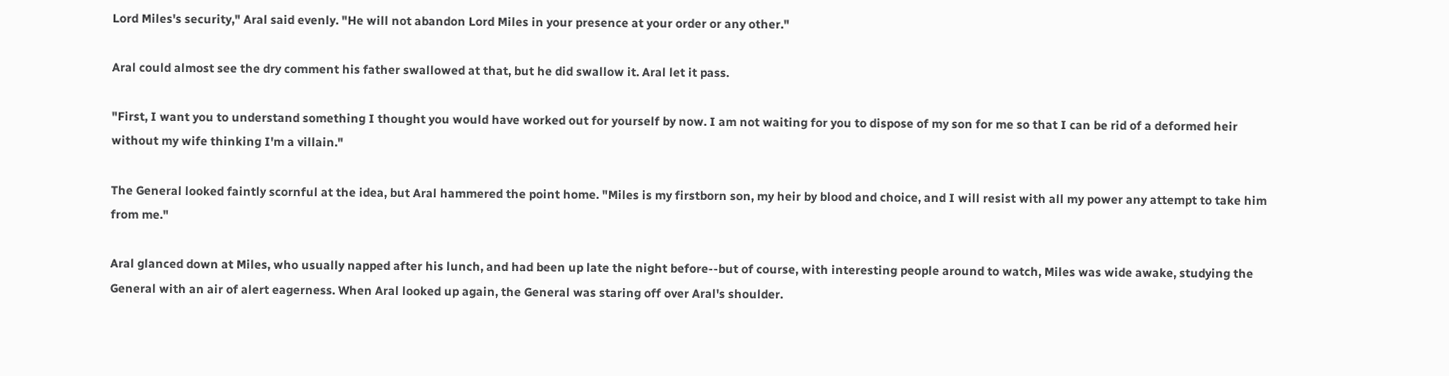Lord Miles's security," Aral said evenly. "He will not abandon Lord Miles in your presence at your order or any other."

Aral could almost see the dry comment his father swallowed at that, but he did swallow it. Aral let it pass.

"First, I want you to understand something I thought you would have worked out for yourself by now. I am not waiting for you to dispose of my son for me so that I can be rid of a deformed heir without my wife thinking I'm a villain."

The General looked faintly scornful at the idea, but Aral hammered the point home. "Miles is my firstborn son, my heir by blood and choice, and I will resist with all my power any attempt to take him from me."

Aral glanced down at Miles, who usually napped after his lunch, and had been up late the night before--but of course, with interesting people around to watch, Miles was wide awake, studying the General with an air of alert eagerness. When Aral looked up again, the General was staring off over Aral's shoulder.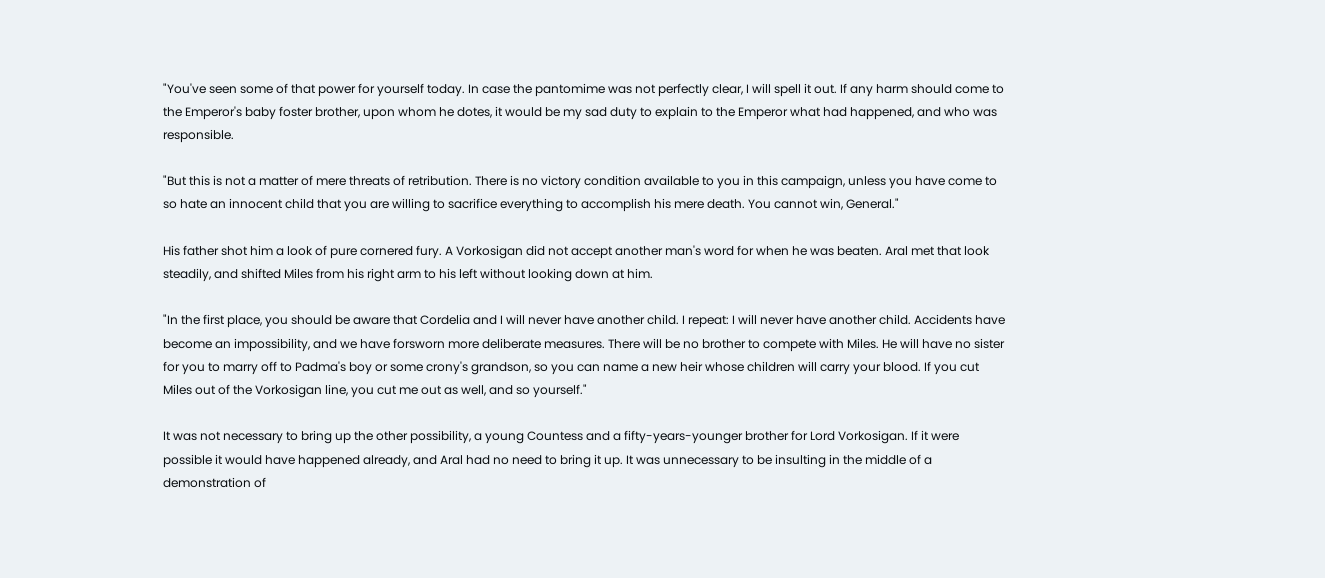"You've seen some of that power for yourself today. In case the pantomime was not perfectly clear, I will spell it out. If any harm should come to the Emperor's baby foster brother, upon whom he dotes, it would be my sad duty to explain to the Emperor what had happened, and who was responsible.

"But this is not a matter of mere threats of retribution. There is no victory condition available to you in this campaign, unless you have come to so hate an innocent child that you are willing to sacrifice everything to accomplish his mere death. You cannot win, General."

His father shot him a look of pure cornered fury. A Vorkosigan did not accept another man's word for when he was beaten. Aral met that look steadily, and shifted Miles from his right arm to his left without looking down at him.

"In the first place, you should be aware that Cordelia and I will never have another child. I repeat: I will never have another child. Accidents have become an impossibility, and we have forsworn more deliberate measures. There will be no brother to compete with Miles. He will have no sister for you to marry off to Padma's boy or some crony's grandson, so you can name a new heir whose children will carry your blood. If you cut Miles out of the Vorkosigan line, you cut me out as well, and so yourself."

It was not necessary to bring up the other possibility, a young Countess and a fifty-years-younger brother for Lord Vorkosigan. If it were possible it would have happened already, and Aral had no need to bring it up. It was unnecessary to be insulting in the middle of a demonstration of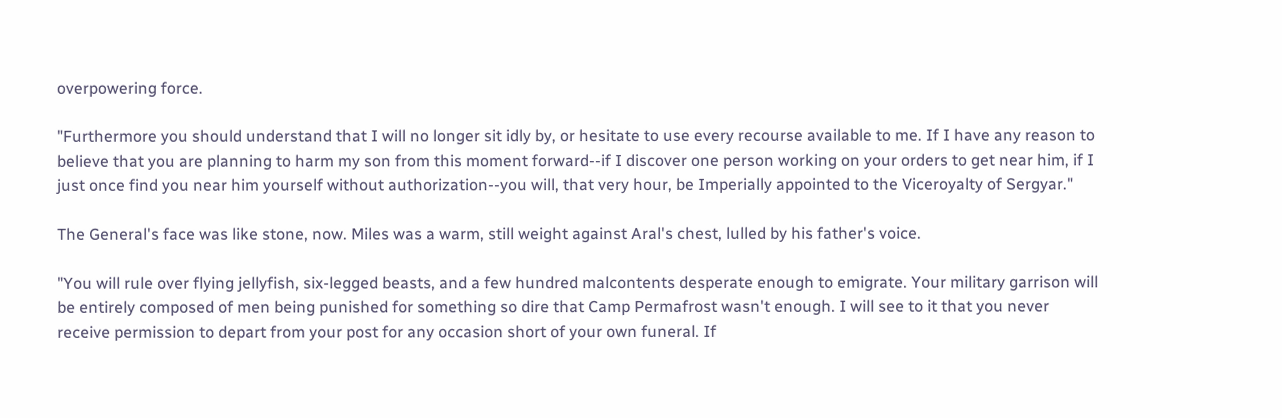overpowering force.

"Furthermore you should understand that I will no longer sit idly by, or hesitate to use every recourse available to me. If I have any reason to believe that you are planning to harm my son from this moment forward--if I discover one person working on your orders to get near him, if I just once find you near him yourself without authorization--you will, that very hour, be Imperially appointed to the Viceroyalty of Sergyar."

The General's face was like stone, now. Miles was a warm, still weight against Aral's chest, lulled by his father's voice.

"You will rule over flying jellyfish, six-legged beasts, and a few hundred malcontents desperate enough to emigrate. Your military garrison will be entirely composed of men being punished for something so dire that Camp Permafrost wasn't enough. I will see to it that you never receive permission to depart from your post for any occasion short of your own funeral. If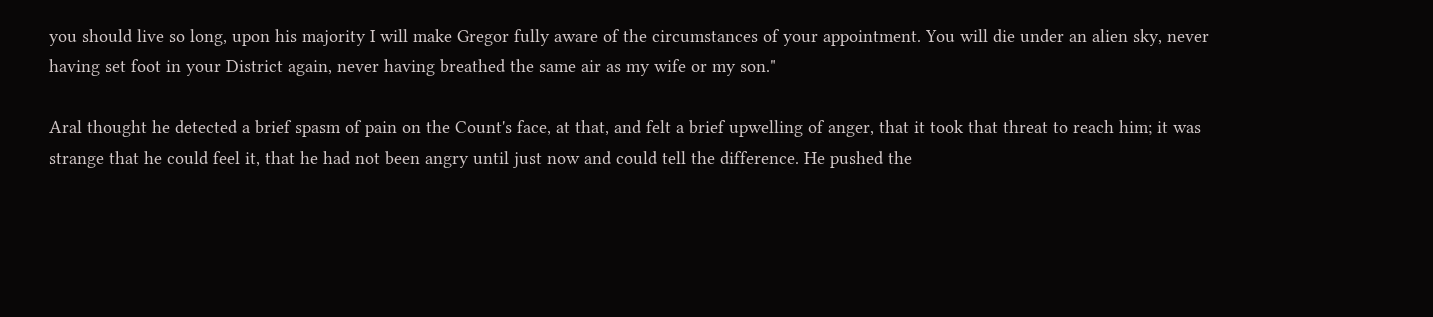you should live so long, upon his majority I will make Gregor fully aware of the circumstances of your appointment. You will die under an alien sky, never having set foot in your District again, never having breathed the same air as my wife or my son."

Aral thought he detected a brief spasm of pain on the Count's face, at that, and felt a brief upwelling of anger, that it took that threat to reach him; it was strange that he could feel it, that he had not been angry until just now and could tell the difference. He pushed the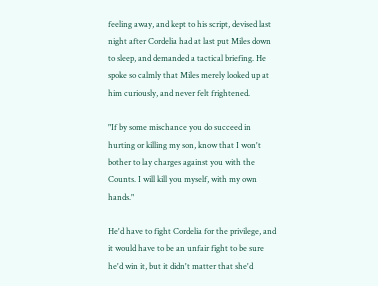feeling away, and kept to his script, devised last night after Cordelia had at last put Miles down to sleep, and demanded a tactical briefing. He spoke so calmly that Miles merely looked up at him curiously, and never felt frightened.

"If by some mischance you do succeed in hurting or killing my son, know that I won't bother to lay charges against you with the Counts. I will kill you myself, with my own hands."

He'd have to fight Cordelia for the privilege, and it would have to be an unfair fight to be sure he'd win it, but it didn't matter that she'd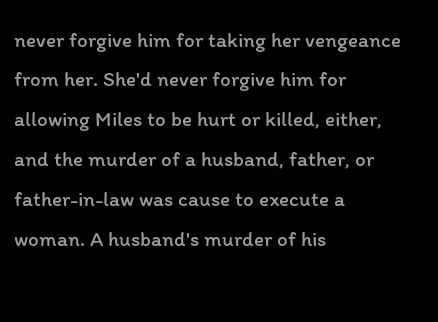never forgive him for taking her vengeance from her. She'd never forgive him for allowing Miles to be hurt or killed, either, and the murder of a husband, father, or father-in-law was cause to execute a woman. A husband's murder of his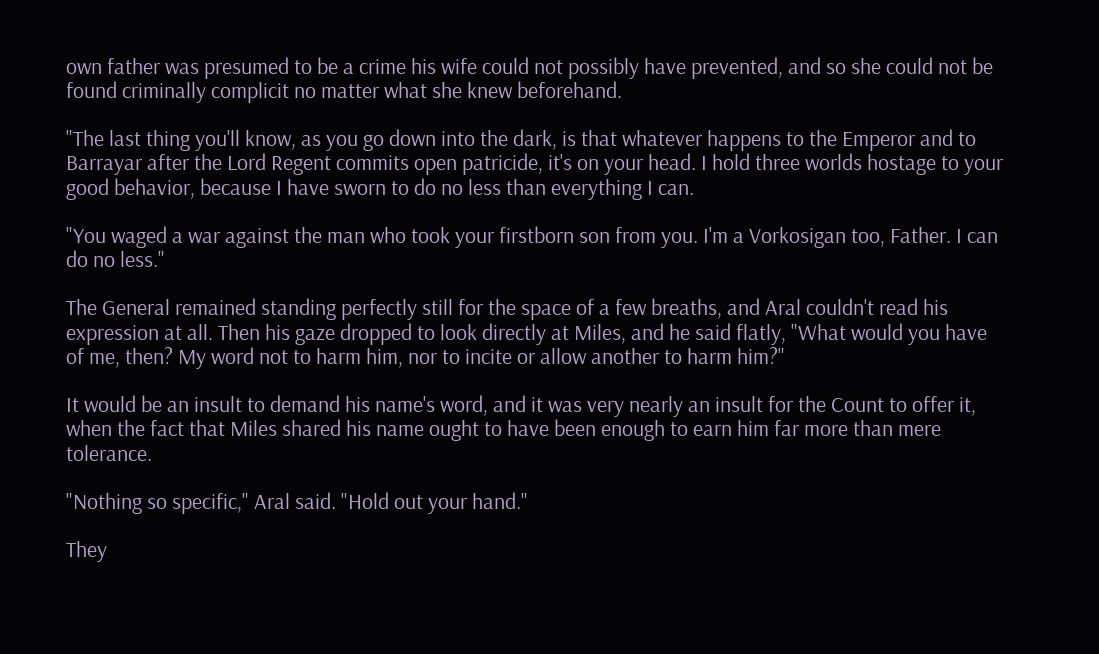own father was presumed to be a crime his wife could not possibly have prevented, and so she could not be found criminally complicit no matter what she knew beforehand.

"The last thing you'll know, as you go down into the dark, is that whatever happens to the Emperor and to Barrayar after the Lord Regent commits open patricide, it's on your head. I hold three worlds hostage to your good behavior, because I have sworn to do no less than everything I can.

"You waged a war against the man who took your firstborn son from you. I'm a Vorkosigan too, Father. I can do no less."

The General remained standing perfectly still for the space of a few breaths, and Aral couldn't read his expression at all. Then his gaze dropped to look directly at Miles, and he said flatly, "What would you have of me, then? My word not to harm him, nor to incite or allow another to harm him?"

It would be an insult to demand his name's word, and it was very nearly an insult for the Count to offer it, when the fact that Miles shared his name ought to have been enough to earn him far more than mere tolerance.

"Nothing so specific," Aral said. "Hold out your hand."

They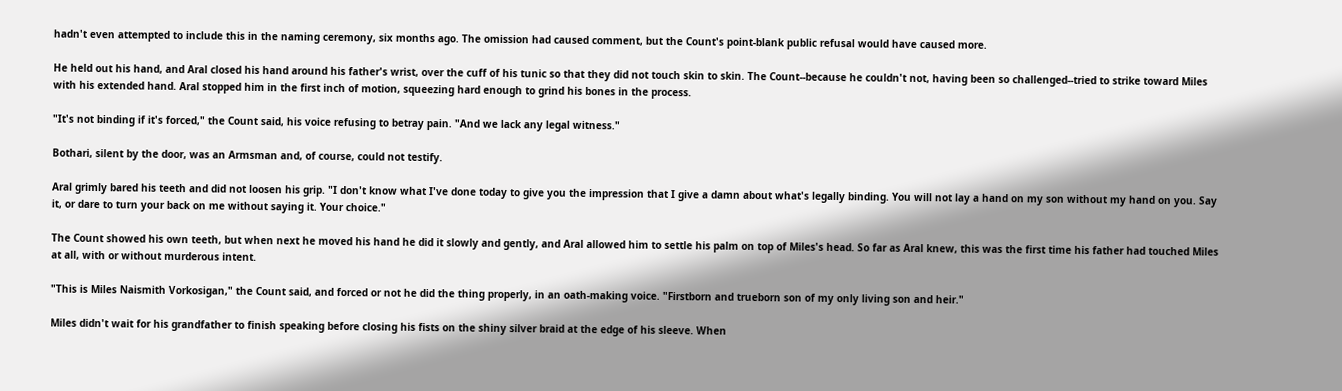hadn't even attempted to include this in the naming ceremony, six months ago. The omission had caused comment, but the Count's point-blank public refusal would have caused more.

He held out his hand, and Aral closed his hand around his father's wrist, over the cuff of his tunic so that they did not touch skin to skin. The Count--because he couldn't not, having been so challenged--tried to strike toward Miles with his extended hand. Aral stopped him in the first inch of motion, squeezing hard enough to grind his bones in the process.

"It's not binding if it's forced," the Count said, his voice refusing to betray pain. "And we lack any legal witness."

Bothari, silent by the door, was an Armsman and, of course, could not testify.

Aral grimly bared his teeth and did not loosen his grip. "I don't know what I've done today to give you the impression that I give a damn about what's legally binding. You will not lay a hand on my son without my hand on you. Say it, or dare to turn your back on me without saying it. Your choice."

The Count showed his own teeth, but when next he moved his hand he did it slowly and gently, and Aral allowed him to settle his palm on top of Miles's head. So far as Aral knew, this was the first time his father had touched Miles at all, with or without murderous intent.

"This is Miles Naismith Vorkosigan," the Count said, and forced or not he did the thing properly, in an oath-making voice. "Firstborn and trueborn son of my only living son and heir."

Miles didn't wait for his grandfather to finish speaking before closing his fists on the shiny silver braid at the edge of his sleeve. When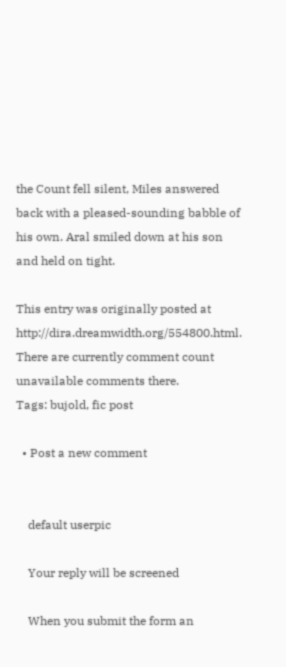the Count fell silent, Miles answered back with a pleased-sounding babble of his own. Aral smiled down at his son and held on tight.

This entry was originally posted at http://dira.dreamwidth.org/554800.html. There are currently comment count unavailable comments there.
Tags: bujold, fic post

  • Post a new comment


    default userpic

    Your reply will be screened

    When you submit the form an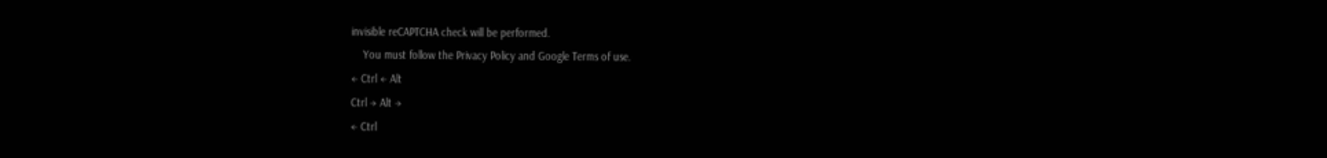invisible reCAPTCHA check will be performed.
    You must follow the Privacy Policy and Google Terms of use.
← Ctrl ← Alt
Ctrl → Alt →
← Ctrl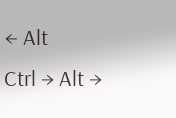← Alt
Ctrl → Alt →